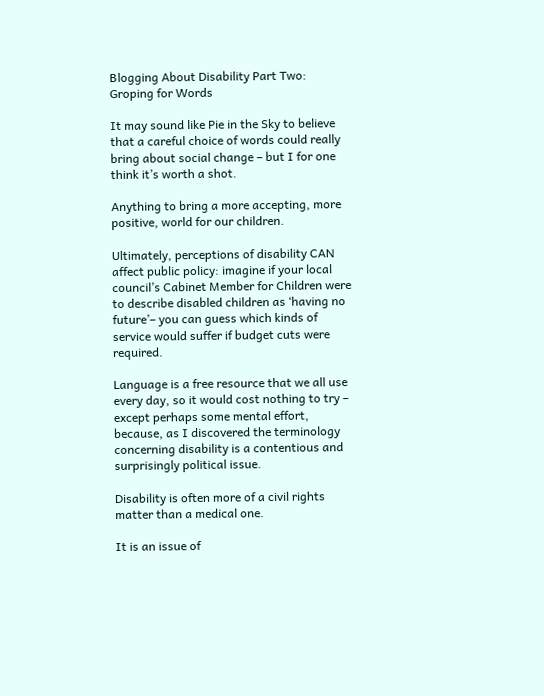Blogging About Disability Part Two: Groping for Words

It may sound like Pie in the Sky to believe that a careful choice of words could really bring about social change – but I for one think it’s worth a shot.

Anything to bring a more accepting, more positive, world for our children.

Ultimately, perceptions of disability CAN affect public policy: imagine if your local council’s Cabinet Member for Children were to describe disabled children as ‘having no future’– you can guess which kinds of service would suffer if budget cuts were required.

Language is a free resource that we all use every day, so it would cost nothing to try – except perhaps some mental effort, because, as I discovered the terminology concerning disability is a contentious and surprisingly political issue.

Disability is often more of a civil rights matter than a medical one.

It is an issue of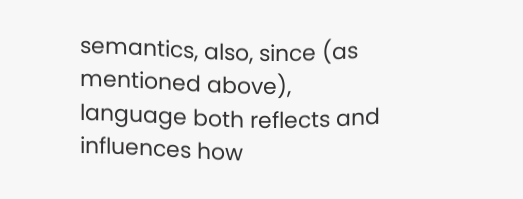semantics, also, since (as mentioned above), language both reflects and influences how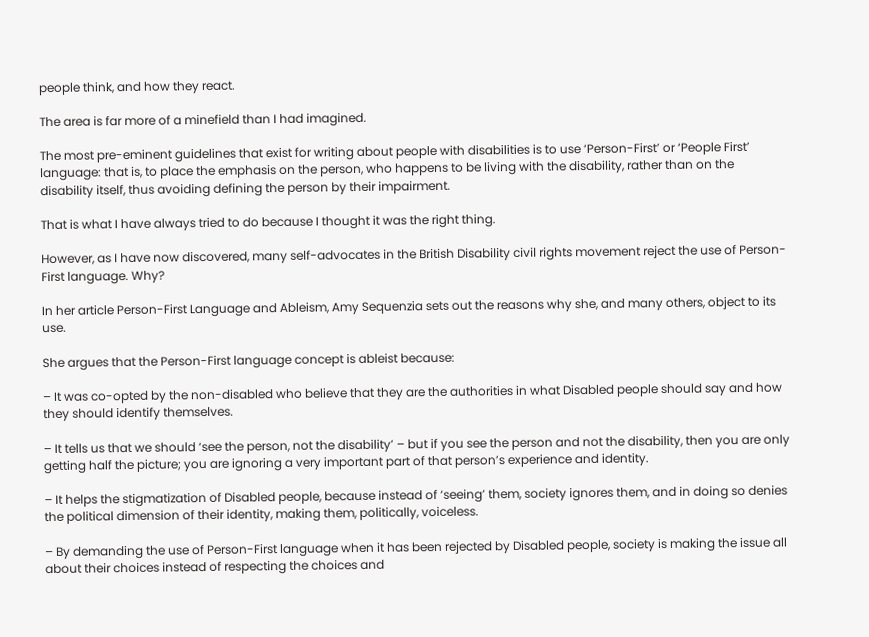people think, and how they react.

The area is far more of a minefield than I had imagined.

The most pre-eminent guidelines that exist for writing about people with disabilities is to use ‘Person-First’ or ‘People First’ language: that is, to place the emphasis on the person, who happens to be living with the disability, rather than on the disability itself, thus avoiding defining the person by their impairment.

That is what I have always tried to do because I thought it was the right thing.

However, as I have now discovered, many self-advocates in the British Disability civil rights movement reject the use of Person-First language. Why?

In her article Person-First Language and Ableism, Amy Sequenzia sets out the reasons why she, and many others, object to its use.

She argues that the Person-First language concept is ableist because:

– It was co-opted by the non-disabled who believe that they are the authorities in what Disabled people should say and how they should identify themselves.

– It tells us that we should ‘see the person, not the disability’ – but if you see the person and not the disability, then you are only getting half the picture; you are ignoring a very important part of that person’s experience and identity.

– It helps the stigmatization of Disabled people, because instead of ‘seeing’ them, society ignores them, and in doing so denies the political dimension of their identity, making them, politically, voiceless.

– By demanding the use of Person-First language when it has been rejected by Disabled people, society is making the issue all about their choices instead of respecting the choices and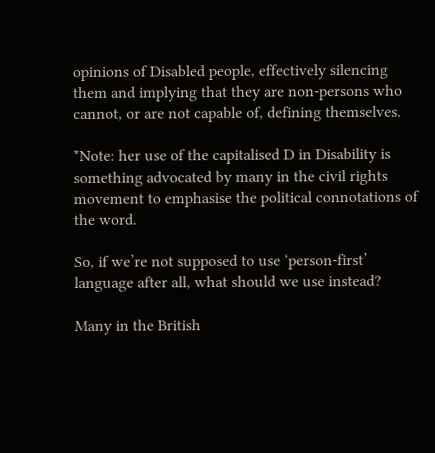opinions of Disabled people, effectively silencing them and implying that they are non-persons who cannot, or are not capable of, defining themselves.

*Note: her use of the capitalised D in Disability is something advocated by many in the civil rights movement to emphasise the political connotations of the word.

So, if we’re not supposed to use ‘person-first’ language after all, what should we use instead?

Many in the British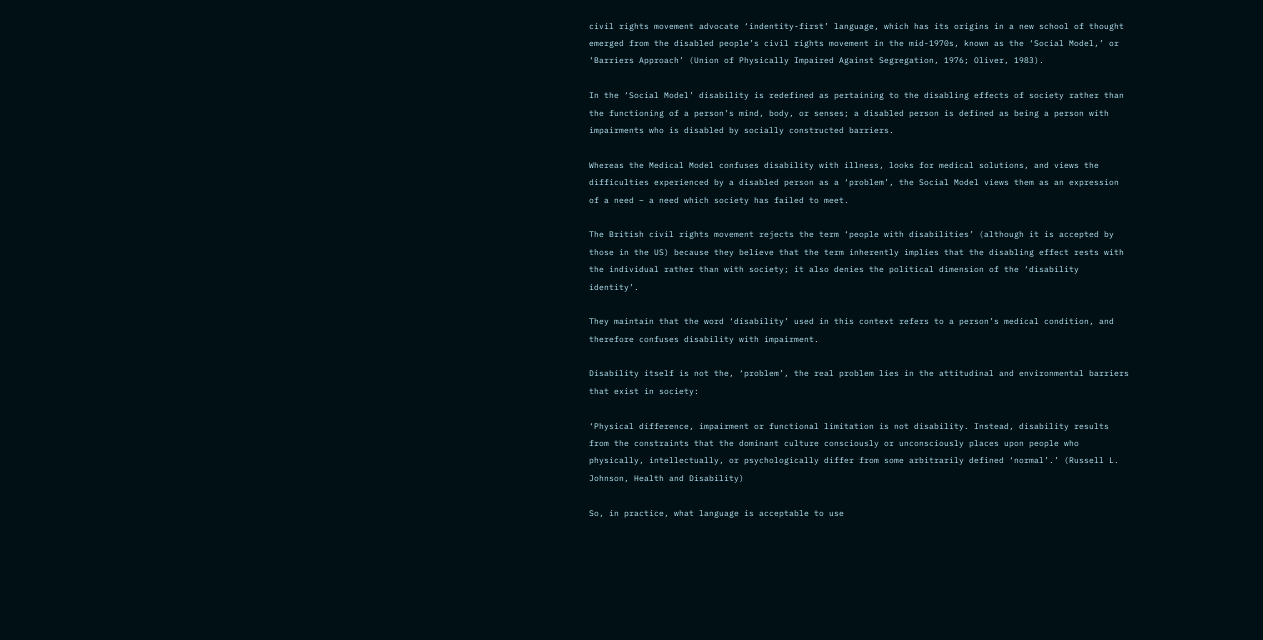civil rights movement advocate ‘indentity-first’ language, which has its origins in a new school of thought emerged from the disabled people’s civil rights movement in the mid-1970s, known as the ‘Social Model,’ or ‘Barriers Approach’ (Union of Physically Impaired Against Segregation, 1976; Oliver, 1983).

In the ‘Social Model’ disability is redefined as pertaining to the disabling effects of society rather than the functioning of a person’s mind, body, or senses; a disabled person is defined as being a person with impairments who is disabled by socially constructed barriers.

Whereas the Medical Model confuses disability with illness, looks for medical solutions, and views the difficulties experienced by a disabled person as a ‘problem’, the Social Model views them as an expression of a need – a need which society has failed to meet.

The British civil rights movement rejects the term ‘people with disabilities’ (although it is accepted by those in the US) because they believe that the term inherently implies that the disabling effect rests with the individual rather than with society; it also denies the political dimension of the ‘disability identity’.

They maintain that the word ‘disability’ used in this context refers to a person’s medical condition, and therefore confuses disability with impairment.

Disability itself is not the, ‘problem’, the real problem lies in the attitudinal and environmental barriers that exist in society:

‘Physical difference, impairment or functional limitation is not disability. Instead, disability results from the constraints that the dominant culture consciously or unconsciously places upon people who physically, intellectually, or psychologically differ from some arbitrarily defined ‘normal’.’ (Russell L. Johnson, Health and Disability)

So, in practice, what language is acceptable to use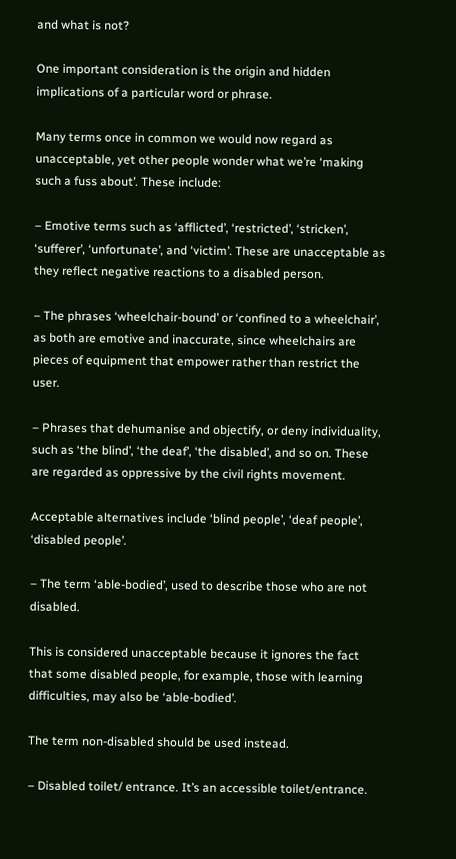and what is not?

One important consideration is the origin and hidden implications of a particular word or phrase.

Many terms once in common we would now regard as unacceptable, yet other people wonder what we’re ‘making such a fuss about’. These include:

– Emotive terms such as ‘afflicted’, ‘restricted’, ‘stricken’, ‘sufferer’, ‘unfortunate’, and ‘victim’. These are unacceptable as they reflect negative reactions to a disabled person.

– The phrases ‘wheelchair-bound’ or ‘confined to a wheelchair’, as both are emotive and inaccurate, since wheelchairs are pieces of equipment that empower rather than restrict the user.

– Phrases that dehumanise and objectify, or deny individuality, such as ‘the blind’, ‘the deaf’, ‘the disabled’, and so on. These are regarded as oppressive by the civil rights movement.

Acceptable alternatives include ‘blind people’, ‘deaf people’, ‘disabled people’.

– The term ‘able-bodied’, used to describe those who are not disabled.

This is considered unacceptable because it ignores the fact that some disabled people, for example, those with learning difficulties, may also be ‘able-bodied’.

The term non-disabled should be used instead.

– Disabled toilet/ entrance. It’s an accessible toilet/entrance.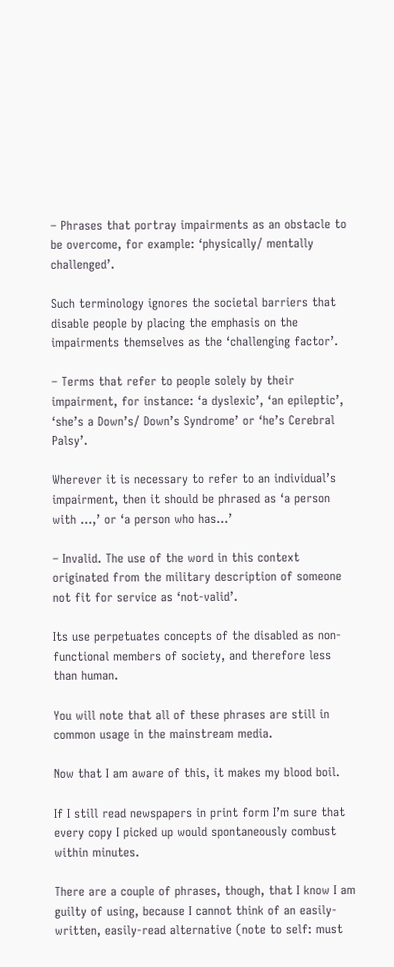– Phrases that portray impairments as an obstacle to be overcome, for example: ‘physically/ mentally challenged’.

Such terminology ignores the societal barriers that disable people by placing the emphasis on the impairments themselves as the ‘challenging factor’.

– Terms that refer to people solely by their impairment, for instance: ‘a dyslexic’, ‘an epileptic’, ‘she’s a Down’s/ Down’s Syndrome’ or ‘he’s Cerebral Palsy’.

Wherever it is necessary to refer to an individual’s impairment, then it should be phrased as ‘a person with …,’ or ‘a person who has…’

– Invalid. The use of the word in this context originated from the military description of someone not fit for service as ‘not-valid’.

Its use perpetuates concepts of the disabled as non-functional members of society, and therefore less than human.

You will note that all of these phrases are still in common usage in the mainstream media.

Now that I am aware of this, it makes my blood boil.

If I still read newspapers in print form I’m sure that every copy I picked up would spontaneously combust within minutes.

There are a couple of phrases, though, that I know I am guilty of using, because I cannot think of an easily-written, easily-read alternative (note to self: must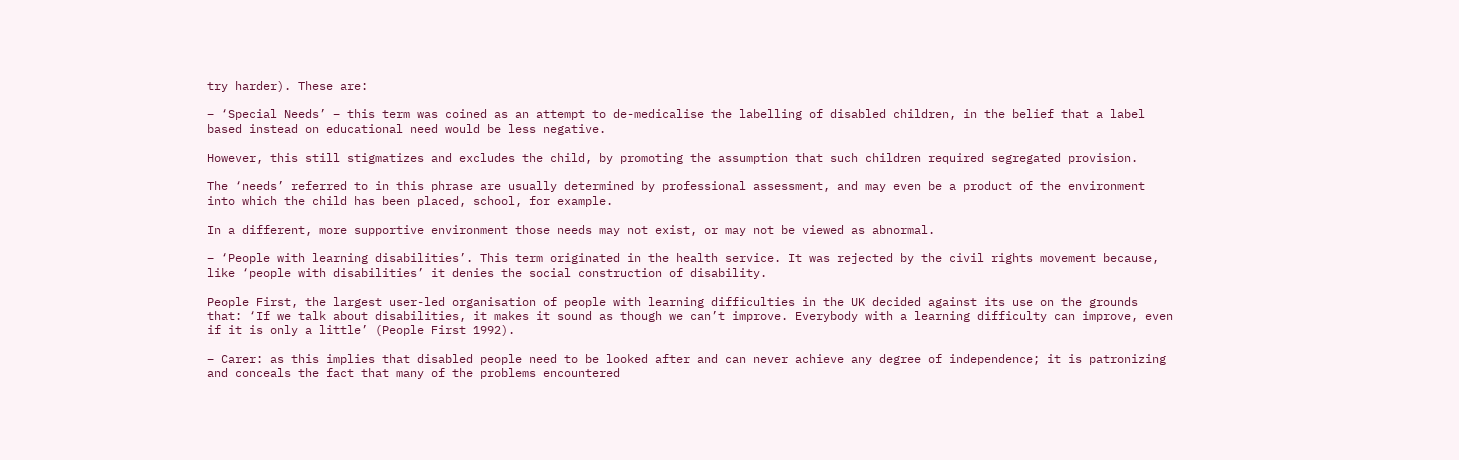try harder). These are:

– ‘Special Needs’ – this term was coined as an attempt to de-medicalise the labelling of disabled children, in the belief that a label based instead on educational need would be less negative.

However, this still stigmatizes and excludes the child, by promoting the assumption that such children required segregated provision.

The ‘needs’ referred to in this phrase are usually determined by professional assessment, and may even be a product of the environment into which the child has been placed, school, for example.

In a different, more supportive environment those needs may not exist, or may not be viewed as abnormal.

– ‘People with learning disabilities’. This term originated in the health service. It was rejected by the civil rights movement because, like ‘people with disabilities’ it denies the social construction of disability.

People First, the largest user-led organisation of people with learning difficulties in the UK decided against its use on the grounds that: ‘If we talk about disabilities, it makes it sound as though we can’t improve. Everybody with a learning difficulty can improve, even if it is only a little’ (People First 1992).

– Carer: as this implies that disabled people need to be looked after and can never achieve any degree of independence; it is patronizing and conceals the fact that many of the problems encountered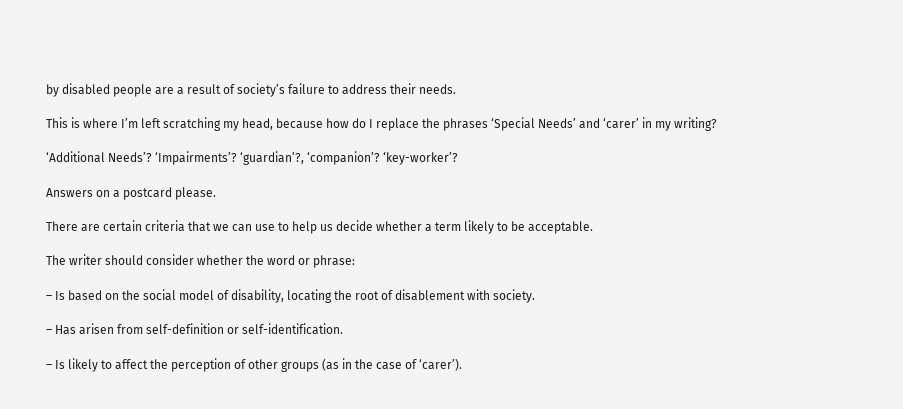by disabled people are a result of society’s failure to address their needs.

This is where I’m left scratching my head, because how do I replace the phrases ‘Special Needs’ and ‘carer’ in my writing?

‘Additional Needs’? ‘Impairments’? ‘guardian’?, ‘companion’? ‘key-worker’?

Answers on a postcard please.

There are certain criteria that we can use to help us decide whether a term likely to be acceptable.

The writer should consider whether the word or phrase:

– Is based on the social model of disability, locating the root of disablement with society.

– Has arisen from self-definition or self-identification.

– Is likely to affect the perception of other groups (as in the case of ‘carer’).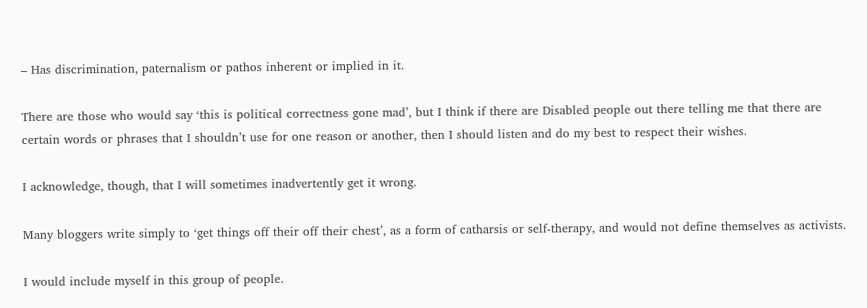– Has discrimination, paternalism or pathos inherent or implied in it.

There are those who would say ‘this is political correctness gone mad’, but I think if there are Disabled people out there telling me that there are certain words or phrases that I shouldn’t use for one reason or another, then I should listen and do my best to respect their wishes.

I acknowledge, though, that I will sometimes inadvertently get it wrong.

Many bloggers write simply to ‘get things off their off their chest’, as a form of catharsis or self-therapy, and would not define themselves as activists.

I would include myself in this group of people.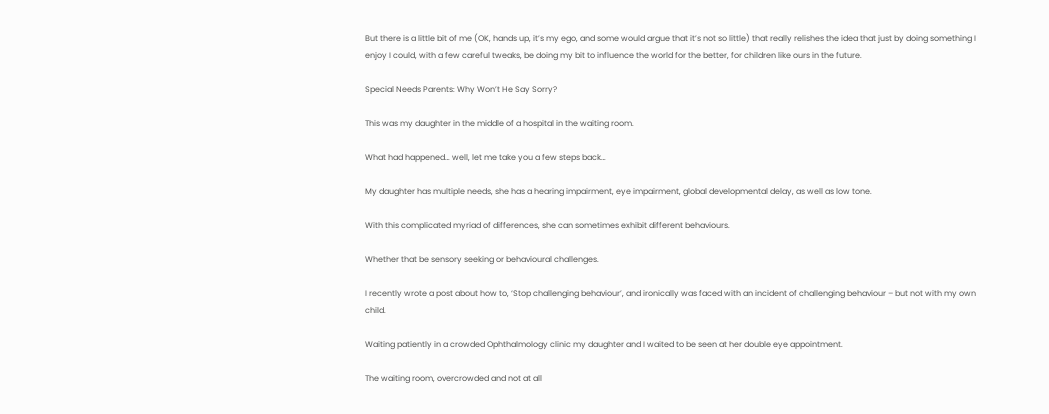But there is a little bit of me (OK, hands up, it’s my ego, and some would argue that it’s not so little) that really relishes the idea that just by doing something I enjoy I could, with a few careful tweaks, be doing my bit to influence the world for the better, for children like ours in the future.

Special Needs Parents: Why Won’t He Say Sorry?

This was my daughter in the middle of a hospital in the waiting room.

What had happened… well, let me take you a few steps back…

My daughter has multiple needs, she has a hearing impairment, eye impairment, global developmental delay, as well as low tone.

With this complicated myriad of differences, she can sometimes exhibit different behaviours.

Whether that be sensory seeking or behavioural challenges.

I recently wrote a post about how to, ‘Stop challenging behaviour’, and ironically was faced with an incident of challenging behaviour – but not with my own child.

Waiting patiently in a crowded Ophthalmology clinic my daughter and I waited to be seen at her double eye appointment.

The waiting room, overcrowded and not at all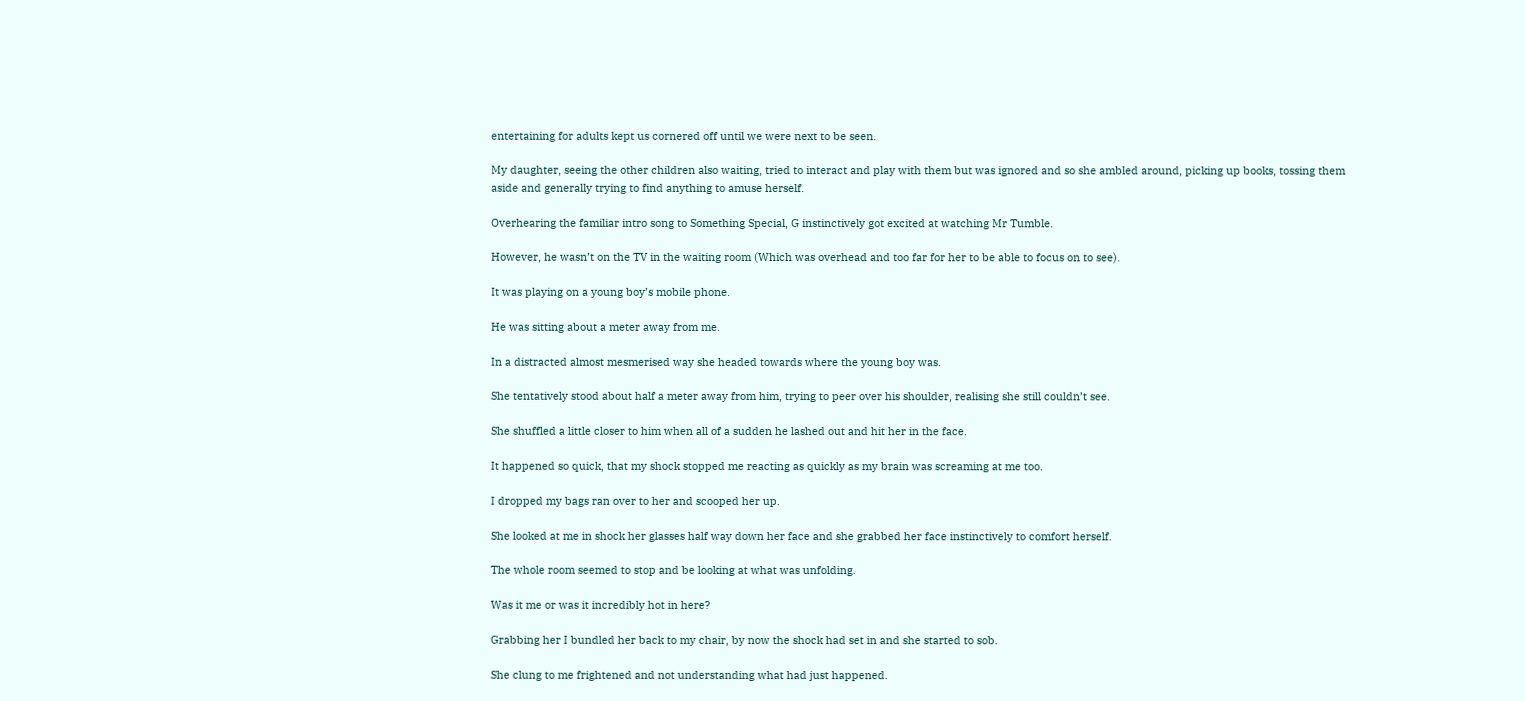entertaining for adults kept us cornered off until we were next to be seen.

My daughter, seeing the other children also waiting, tried to interact and play with them but was ignored and so she ambled around, picking up books, tossing them aside and generally trying to find anything to amuse herself.

Overhearing the familiar intro song to Something Special, G instinctively got excited at watching Mr Tumble.

However, he wasn’t on the TV in the waiting room (Which was overhead and too far for her to be able to focus on to see).

It was playing on a young boy’s mobile phone.

He was sitting about a meter away from me.

In a distracted almost mesmerised way she headed towards where the young boy was.

She tentatively stood about half a meter away from him, trying to peer over his shoulder, realising she still couldn’t see.

She shuffled a little closer to him when all of a sudden he lashed out and hit her in the face.

It happened so quick, that my shock stopped me reacting as quickly as my brain was screaming at me too.

I dropped my bags ran over to her and scooped her up.

She looked at me in shock her glasses half way down her face and she grabbed her face instinctively to comfort herself.

The whole room seemed to stop and be looking at what was unfolding.

Was it me or was it incredibly hot in here?

Grabbing her I bundled her back to my chair, by now the shock had set in and she started to sob.

She clung to me frightened and not understanding what had just happened.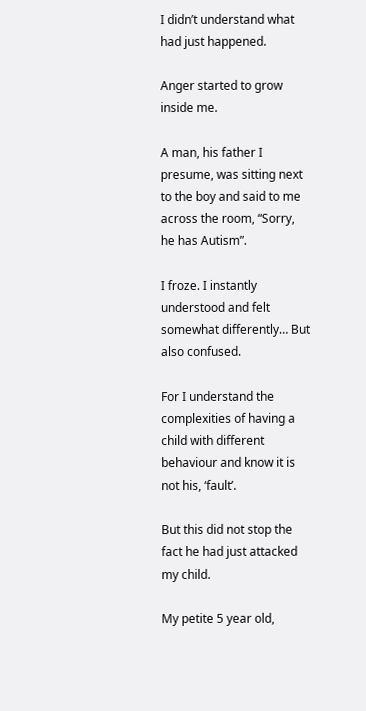I didn’t understand what had just happened.

Anger started to grow inside me.

A man, his father I presume, was sitting next to the boy and said to me across the room, “Sorry, he has Autism”.

I froze. I instantly understood and felt somewhat differently… But also confused.

For I understand the complexities of having a child with different behaviour and know it is not his, ‘fault’.

But this did not stop the fact he had just attacked my child.

My petite 5 year old,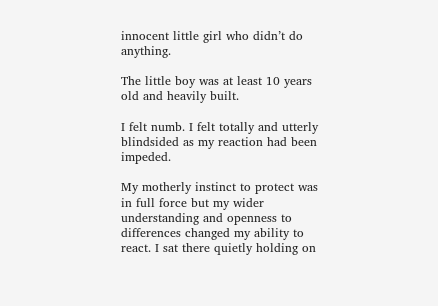innocent little girl who didn’t do anything.

The little boy was at least 10 years old and heavily built.

I felt numb. I felt totally and utterly blindsided as my reaction had been impeded.

My motherly instinct to protect was in full force but my wider understanding and openness to differences changed my ability to react. I sat there quietly holding on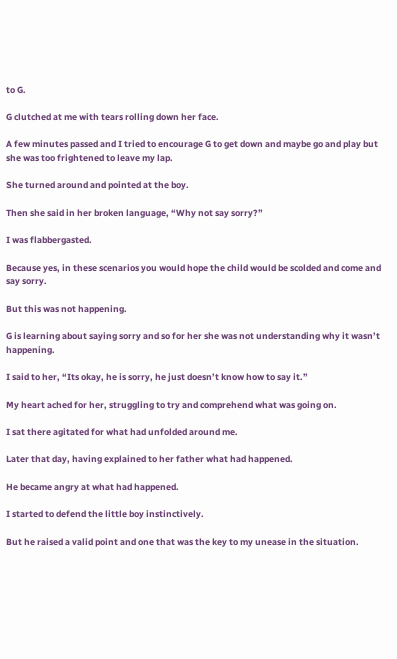to G.

G clutched at me with tears rolling down her face.

A few minutes passed and I tried to encourage G to get down and maybe go and play but she was too frightened to leave my lap.

She turned around and pointed at the boy.

Then she said in her broken language, “Why not say sorry?”

I was flabbergasted.

Because yes, in these scenarios you would hope the child would be scolded and come and say sorry.

But this was not happening.

G is learning about saying sorry and so for her she was not understanding why it wasn’t happening.

I said to her, “Its okay, he is sorry, he just doesn’t know how to say it.”

My heart ached for her, struggling to try and comprehend what was going on.

I sat there agitated for what had unfolded around me.

Later that day, having explained to her father what had happened.

He became angry at what had happened.

I started to defend the little boy instinctively.

But he raised a valid point and one that was the key to my unease in the situation.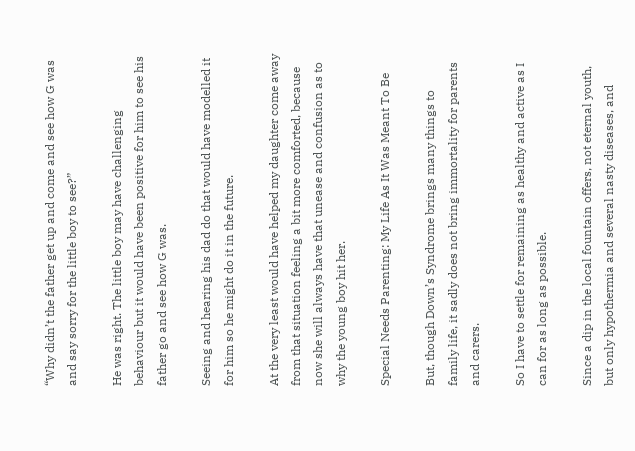“Why didn’t the father get up and come and see how G was and say sorry for the little boy to see?”

He was right. The little boy may have challenging behaviour but it would have been positive for him to see his father go and see how G was.

Seeing and hearing his dad do that would have modelled it for him so he might do it in the future.

At the very least would have helped my daughter come away from that situation feeling a bit more comforted, because now she will always have that unease and confusion as to why the young boy hit her.

Special Needs Parenting: My Life As It Was Meant To Be

But, though Down’s Syndrome brings many things to family life, it sadly does not bring immortality for parents and carers.

So I have to settle for remaining as healthy and active as I can for as long as possible.

Since a dip in the local fountain offers, not eternal youth, but only hypothermia and several nasty diseases, and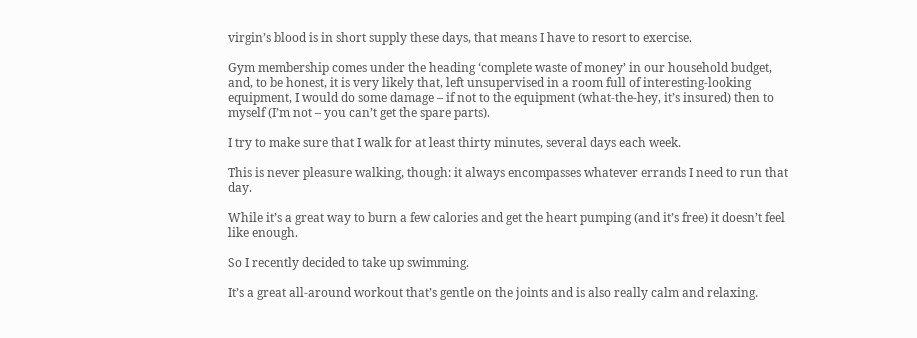virgin’s blood is in short supply these days, that means I have to resort to exercise.

Gym membership comes under the heading ‘complete waste of money’ in our household budget, and, to be honest, it is very likely that, left unsupervised in a room full of interesting-looking equipment, I would do some damage – if not to the equipment (what-the-hey, it’s insured) then to myself (I’m not – you can’t get the spare parts).

I try to make sure that I walk for at least thirty minutes, several days each week.

This is never pleasure walking, though: it always encompasses whatever errands I need to run that day.

While it’s a great way to burn a few calories and get the heart pumping (and it’s free) it doesn’t feel like enough.

So I recently decided to take up swimming.

It’s a great all-around workout that’s gentle on the joints and is also really calm and relaxing.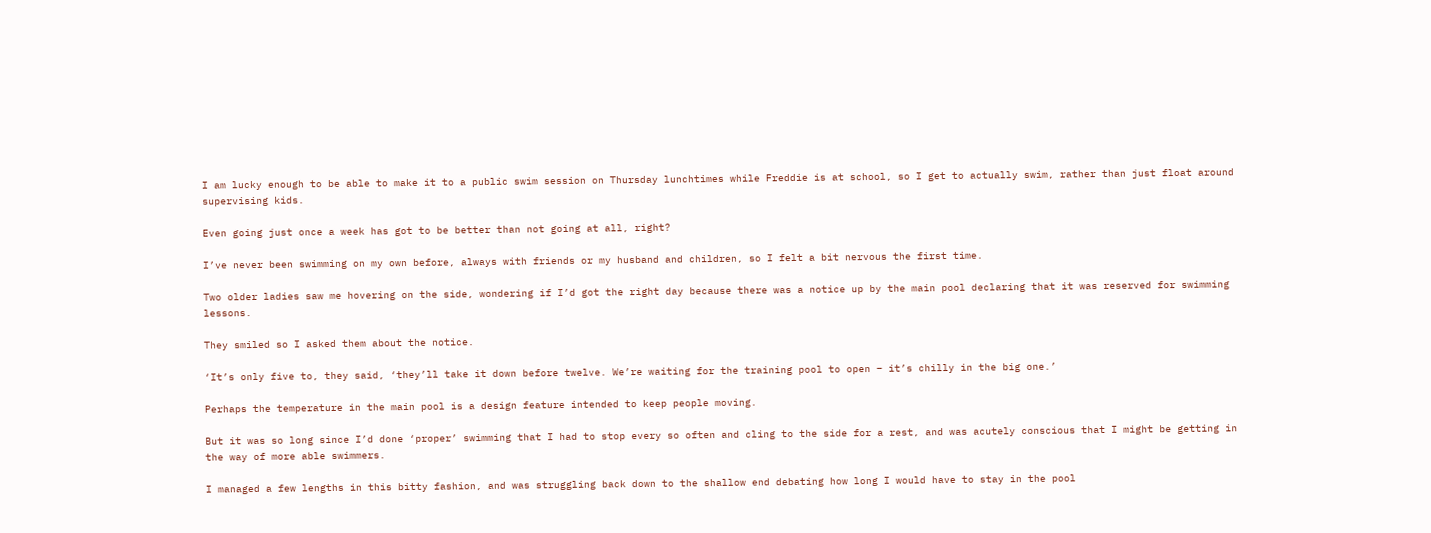I am lucky enough to be able to make it to a public swim session on Thursday lunchtimes while Freddie is at school, so I get to actually swim, rather than just float around supervising kids.

Even going just once a week has got to be better than not going at all, right?

I’ve never been swimming on my own before, always with friends or my husband and children, so I felt a bit nervous the first time.

Two older ladies saw me hovering on the side, wondering if I’d got the right day because there was a notice up by the main pool declaring that it was reserved for swimming lessons.

They smiled so I asked them about the notice.

‘It’s only five to, they said, ‘they’ll take it down before twelve. We’re waiting for the training pool to open – it’s chilly in the big one.’

Perhaps the temperature in the main pool is a design feature intended to keep people moving.

But it was so long since I’d done ‘proper’ swimming that I had to stop every so often and cling to the side for a rest, and was acutely conscious that I might be getting in the way of more able swimmers.

I managed a few lengths in this bitty fashion, and was struggling back down to the shallow end debating how long I would have to stay in the pool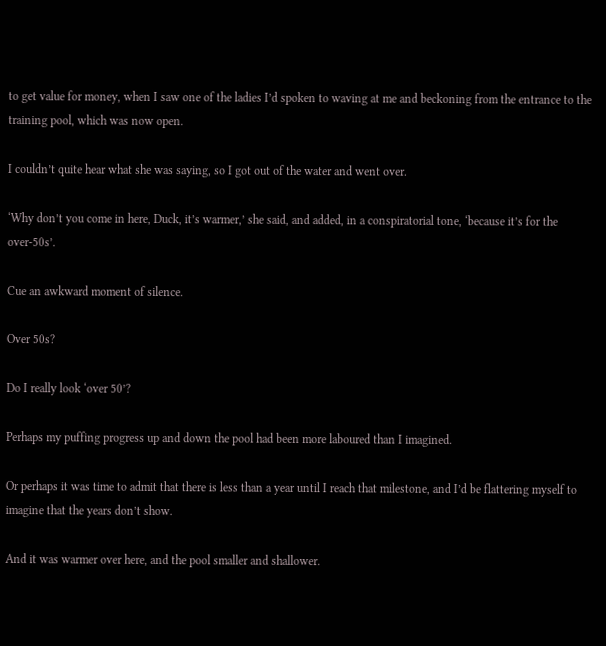to get value for money, when I saw one of the ladies I’d spoken to waving at me and beckoning from the entrance to the training pool, which was now open.

I couldn’t quite hear what she was saying, so I got out of the water and went over.

‘Why don’t you come in here, Duck, it’s warmer,’ she said, and added, in a conspiratorial tone, ‘because it’s for the over-50s’.

Cue an awkward moment of silence.

Over 50s?

Do I really look ‘over 50’?

Perhaps my puffing progress up and down the pool had been more laboured than I imagined.

Or perhaps it was time to admit that there is less than a year until I reach that milestone, and I’d be flattering myself to imagine that the years don’t show.

And it was warmer over here, and the pool smaller and shallower.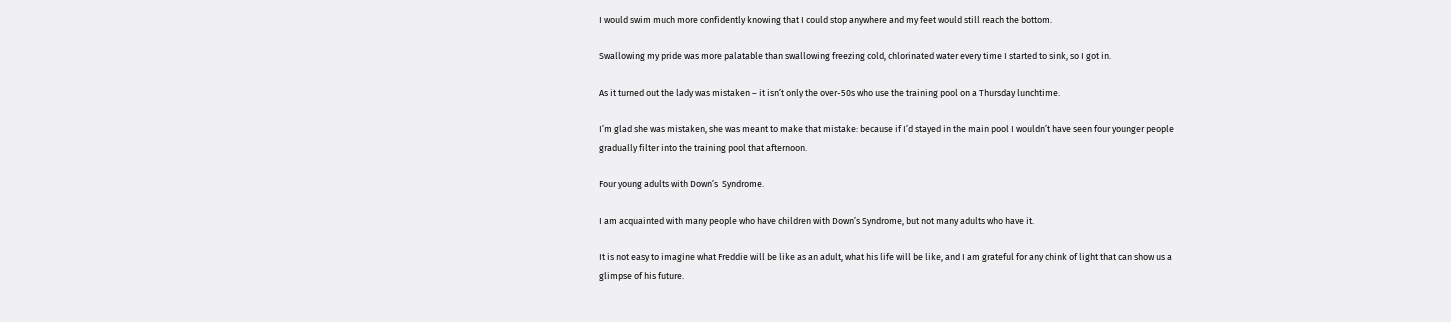I would swim much more confidently knowing that I could stop anywhere and my feet would still reach the bottom.

Swallowing my pride was more palatable than swallowing freezing cold, chlorinated water every time I started to sink, so I got in.

As it turned out the lady was mistaken – it isn’t only the over-50s who use the training pool on a Thursday lunchtime.

I’m glad she was mistaken, she was meant to make that mistake: because if I’d stayed in the main pool I wouldn’t have seen four younger people gradually filter into the training pool that afternoon.

Four young adults with Down’s  Syndrome.

I am acquainted with many people who have children with Down’s Syndrome, but not many adults who have it.

It is not easy to imagine what Freddie will be like as an adult, what his life will be like, and I am grateful for any chink of light that can show us a glimpse of his future.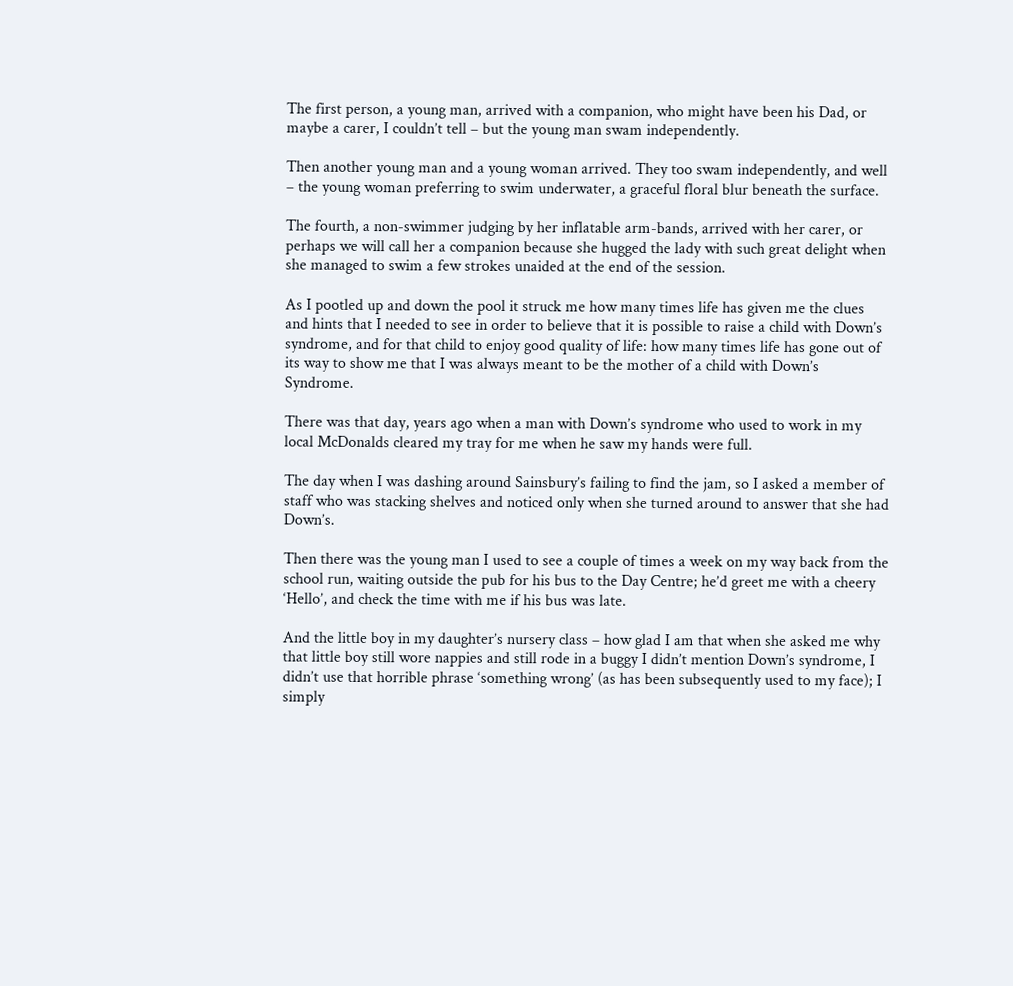The first person, a young man, arrived with a companion, who might have been his Dad, or maybe a carer, I couldn’t tell – but the young man swam independently.

Then another young man and a young woman arrived. They too swam independently, and well – the young woman preferring to swim underwater, a graceful floral blur beneath the surface.

The fourth, a non-swimmer judging by her inflatable arm-bands, arrived with her carer, or perhaps we will call her a companion because she hugged the lady with such great delight when she managed to swim a few strokes unaided at the end of the session.

As I pootled up and down the pool it struck me how many times life has given me the clues and hints that I needed to see in order to believe that it is possible to raise a child with Down’s syndrome, and for that child to enjoy good quality of life: how many times life has gone out of its way to show me that I was always meant to be the mother of a child with Down’s Syndrome.

There was that day, years ago when a man with Down’s syndrome who used to work in my local McDonalds cleared my tray for me when he saw my hands were full.

The day when I was dashing around Sainsbury’s failing to find the jam, so I asked a member of staff who was stacking shelves and noticed only when she turned around to answer that she had Down’s.

Then there was the young man I used to see a couple of times a week on my way back from the school run, waiting outside the pub for his bus to the Day Centre; he’d greet me with a cheery ‘Hello’, and check the time with me if his bus was late.

And the little boy in my daughter’s nursery class – how glad I am that when she asked me why that little boy still wore nappies and still rode in a buggy I didn’t mention Down’s syndrome, I didn’t use that horrible phrase ‘something wrong’ (as has been subsequently used to my face); I simply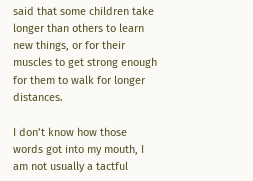said that some children take longer than others to learn new things, or for their muscles to get strong enough for them to walk for longer distances.

I don’t know how those words got into my mouth, I am not usually a tactful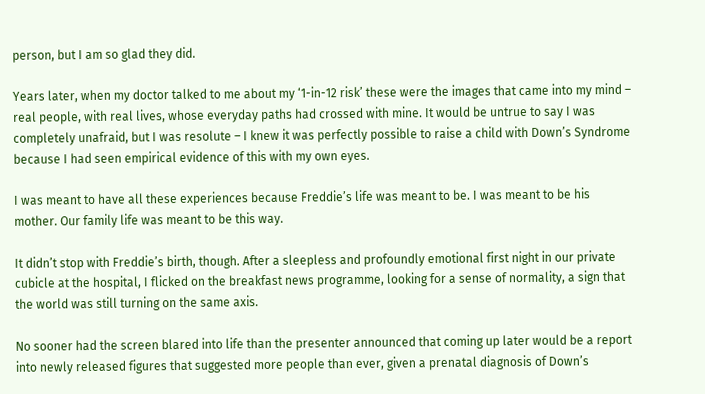person, but I am so glad they did.

Years later, when my doctor talked to me about my ‘1-in-12 risk’ these were the images that came into my mind – real people, with real lives, whose everyday paths had crossed with mine. It would be untrue to say I was completely unafraid, but I was resolute – I knew it was perfectly possible to raise a child with Down’s Syndrome because I had seen empirical evidence of this with my own eyes.

I was meant to have all these experiences because Freddie’s life was meant to be. I was meant to be his mother. Our family life was meant to be this way.

It didn’t stop with Freddie’s birth, though. After a sleepless and profoundly emotional first night in our private cubicle at the hospital, I flicked on the breakfast news programme, looking for a sense of normality, a sign that the world was still turning on the same axis.

No sooner had the screen blared into life than the presenter announced that coming up later would be a report into newly released figures that suggested more people than ever, given a prenatal diagnosis of Down’s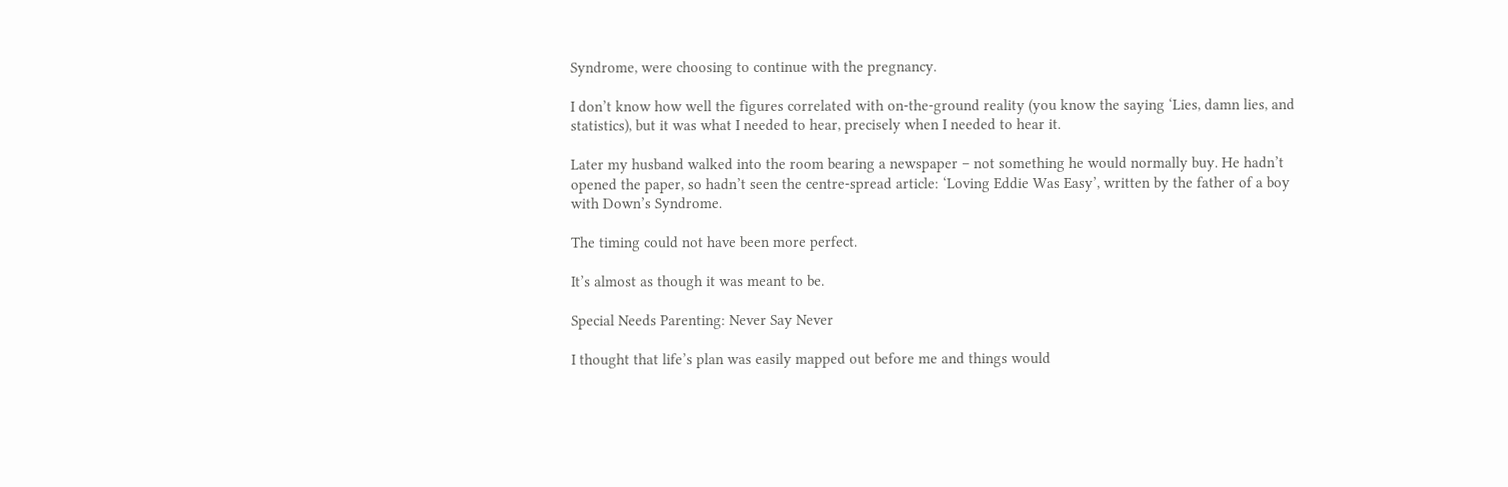Syndrome, were choosing to continue with the pregnancy.

I don’t know how well the figures correlated with on-the-ground reality (you know the saying ‘Lies, damn lies, and statistics), but it was what I needed to hear, precisely when I needed to hear it.

Later my husband walked into the room bearing a newspaper – not something he would normally buy. He hadn’t opened the paper, so hadn’t seen the centre-spread article: ‘Loving Eddie Was Easy’, written by the father of a boy with Down’s Syndrome.

The timing could not have been more perfect.

It’s almost as though it was meant to be.

Special Needs Parenting: Never Say Never

I thought that life’s plan was easily mapped out before me and things would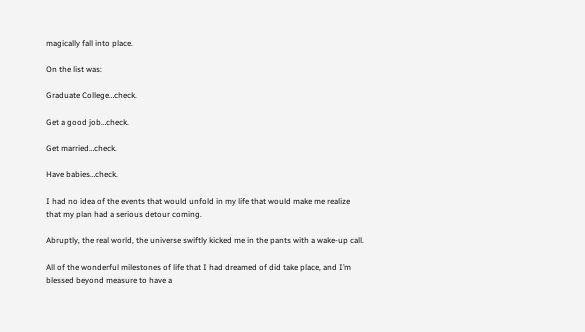magically fall into place.

On the list was:

Graduate College…check.

Get a good job…check.

Get married…check.

Have babies…check.

I had no idea of the events that would unfold in my life that would make me realize that my plan had a serious detour coming.

Abruptly, the real world, the universe swiftly kicked me in the pants with a wake-up call.

All of the wonderful milestones of life that I had dreamed of did take place, and I’m blessed beyond measure to have a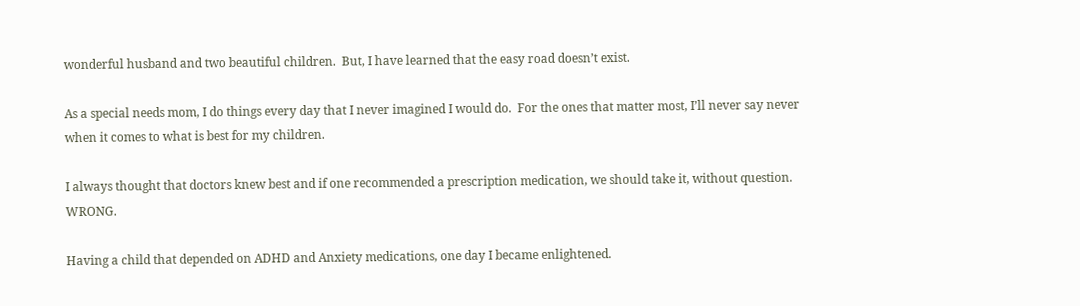wonderful husband and two beautiful children.  But, I have learned that the easy road doesn’t exist.

As a special needs mom, I do things every day that I never imagined I would do.  For the ones that matter most, I’ll never say never when it comes to what is best for my children.

I always thought that doctors knew best and if one recommended a prescription medication, we should take it, without question.  WRONG.

Having a child that depended on ADHD and Anxiety medications, one day I became enlightened.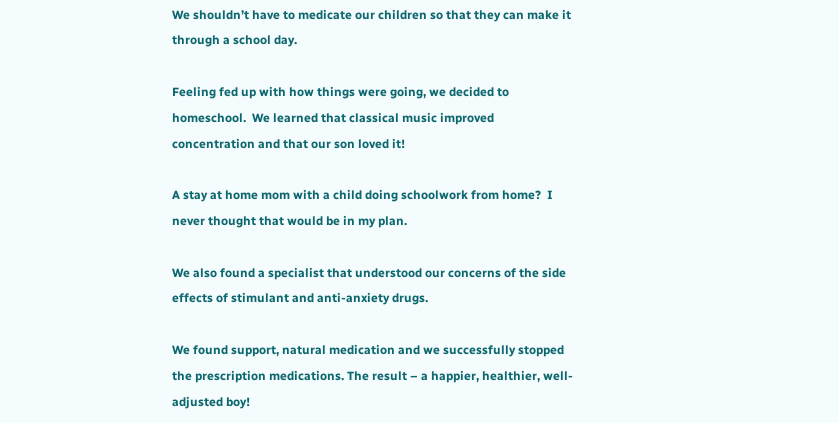We shouldn’t have to medicate our children so that they can make it through a school day.

Feeling fed up with how things were going, we decided to homeschool.  We learned that classical music improved concentration and that our son loved it!

A stay at home mom with a child doing schoolwork from home?  I never thought that would be in my plan.

We also found a specialist that understood our concerns of the side effects of stimulant and anti-anxiety drugs.

We found support, natural medication and we successfully stopped the prescription medications. The result – a happier, healthier, well-adjusted boy!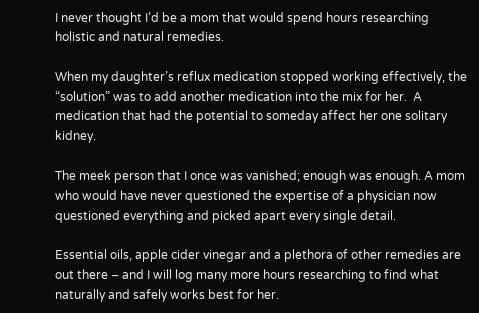I never thought I’d be a mom that would spend hours researching holistic and natural remedies.

When my daughter’s reflux medication stopped working effectively, the “solution” was to add another medication into the mix for her.  A medication that had the potential to someday affect her one solitary kidney.

The meek person that I once was vanished; enough was enough. A mom who would have never questioned the expertise of a physician now questioned everything and picked apart every single detail.

Essential oils, apple cider vinegar and a plethora of other remedies are out there – and I will log many more hours researching to find what naturally and safely works best for her.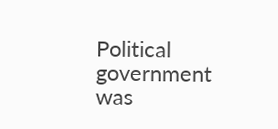Political government was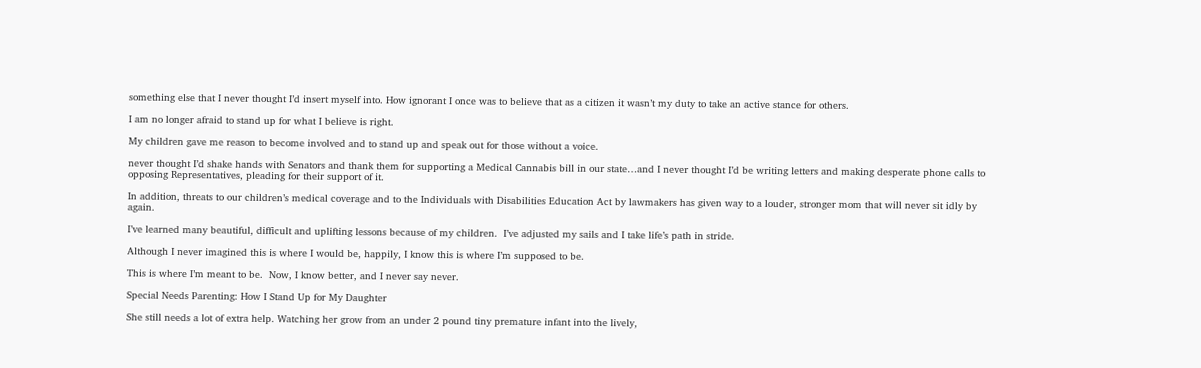something else that I never thought I’d insert myself into. How ignorant I once was to believe that as a citizen it wasn’t my duty to take an active stance for others.

I am no longer afraid to stand up for what I believe is right.

My children gave me reason to become involved and to stand up and speak out for those without a voice.

never thought I’d shake hands with Senators and thank them for supporting a Medical Cannabis bill in our state…and I never thought I’d be writing letters and making desperate phone calls to opposing Representatives, pleading for their support of it.

In addition, threats to our children’s medical coverage and to the Individuals with Disabilities Education Act by lawmakers has given way to a louder, stronger mom that will never sit idly by again.

I’ve learned many beautiful, difficult and uplifting lessons because of my children.  I’ve adjusted my sails and I take life’s path in stride.

Although I never imagined this is where I would be, happily, I know this is where I’m supposed to be.

This is where I’m meant to be.  Now, I know better, and I never say never.

Special Needs Parenting: How I Stand Up for My Daughter

She still needs a lot of extra help. Watching her grow from an under 2 pound tiny premature infant into the lively,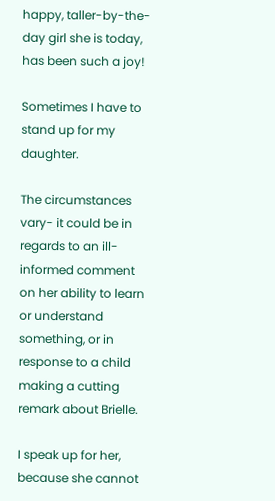happy, taller-by-the-day girl she is today, has been such a joy!

Sometimes I have to stand up for my daughter.

The circumstances vary- it could be in regards to an ill-informed comment on her ability to learn or understand something, or in response to a child making a cutting remark about Brielle.

I speak up for her, because she cannot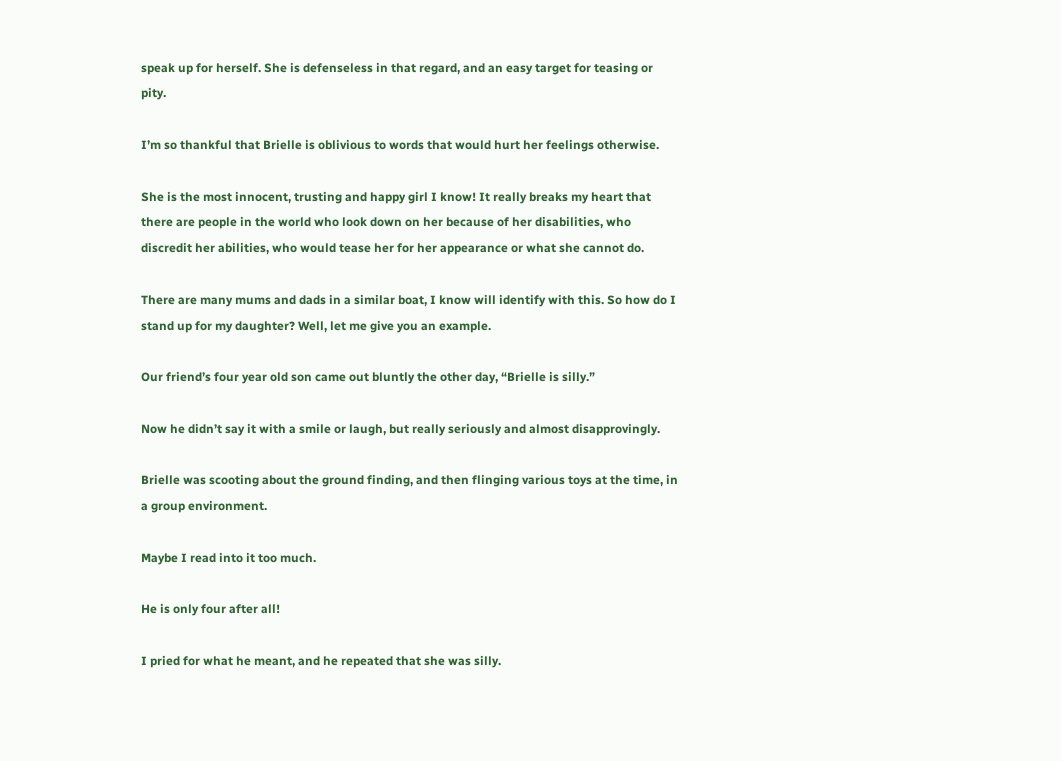speak up for herself. She is defenseless in that regard, and an easy target for teasing or pity.

I’m so thankful that Brielle is oblivious to words that would hurt her feelings otherwise.

She is the most innocent, trusting and happy girl I know! It really breaks my heart that there are people in the world who look down on her because of her disabilities, who discredit her abilities, who would tease her for her appearance or what she cannot do.

There are many mums and dads in a similar boat, I know will identify with this. So how do I stand up for my daughter? Well, let me give you an example.

Our friend’s four year old son came out bluntly the other day, “Brielle is silly.”

Now he didn’t say it with a smile or laugh, but really seriously and almost disapprovingly.

Brielle was scooting about the ground finding, and then flinging various toys at the time, in a group environment.

Maybe I read into it too much.

He is only four after all!

I pried for what he meant, and he repeated that she was silly.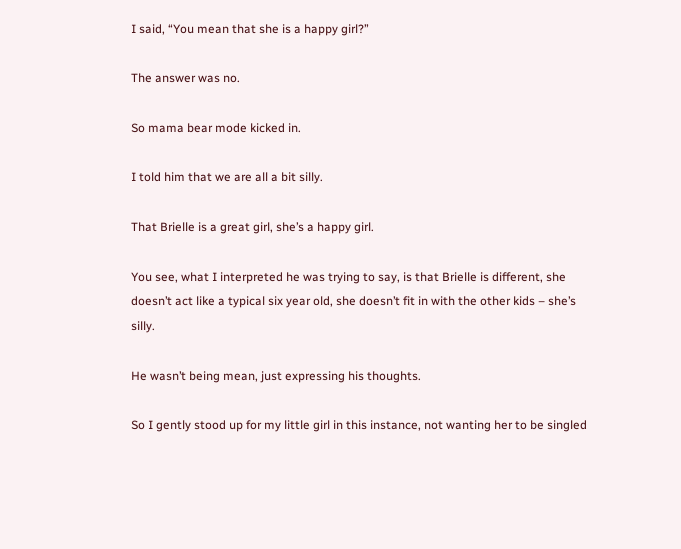I said, “You mean that she is a happy girl?”

The answer was no.

So mama bear mode kicked in.

I told him that we are all a bit silly.

That Brielle is a great girl, she’s a happy girl.

You see, what I interpreted he was trying to say, is that Brielle is different, she doesn’t act like a typical six year old, she doesn’t fit in with the other kids – she’s silly.

He wasn’t being mean, just expressing his thoughts.

So I gently stood up for my little girl in this instance, not wanting her to be singled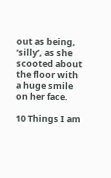out as being, ‘silly’, as she scooted about the floor with a huge smile on her face.

10 Things I am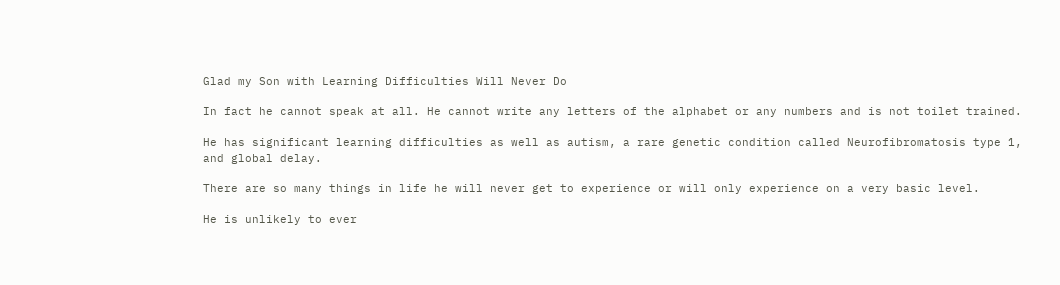Glad my Son with Learning Difficulties Will Never Do

In fact he cannot speak at all. He cannot write any letters of the alphabet or any numbers and is not toilet trained.

He has significant learning difficulties as well as autism, a rare genetic condition called Neurofibromatosis type 1, and global delay.

There are so many things in life he will never get to experience or will only experience on a very basic level.

He is unlikely to ever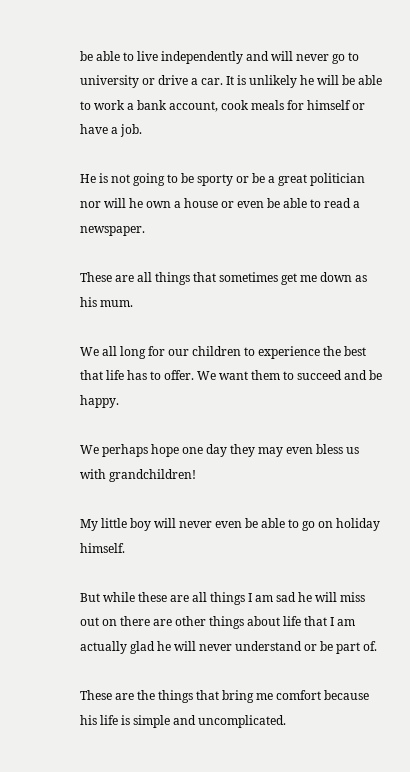be able to live independently and will never go to university or drive a car. It is unlikely he will be able to work a bank account, cook meals for himself or have a job.

He is not going to be sporty or be a great politician nor will he own a house or even be able to read a newspaper.

These are all things that sometimes get me down as his mum.

We all long for our children to experience the best that life has to offer. We want them to succeed and be happy.

We perhaps hope one day they may even bless us with grandchildren!

My little boy will never even be able to go on holiday himself.

But while these are all things I am sad he will miss out on there are other things about life that I am actually glad he will never understand or be part of.

These are the things that bring me comfort because his life is simple and uncomplicated.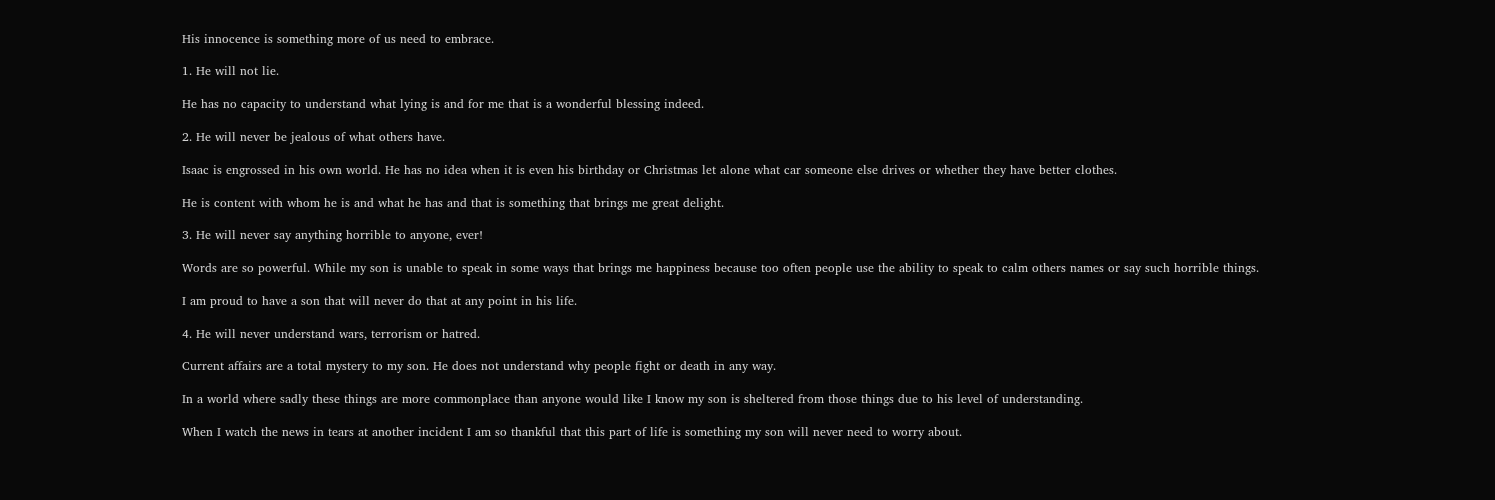His innocence is something more of us need to embrace.

1. He will not lie.

He has no capacity to understand what lying is and for me that is a wonderful blessing indeed.

2. He will never be jealous of what others have.

Isaac is engrossed in his own world. He has no idea when it is even his birthday or Christmas let alone what car someone else drives or whether they have better clothes.

He is content with whom he is and what he has and that is something that brings me great delight.

3. He will never say anything horrible to anyone, ever!

Words are so powerful. While my son is unable to speak in some ways that brings me happiness because too often people use the ability to speak to calm others names or say such horrible things.

I am proud to have a son that will never do that at any point in his life.

4. He will never understand wars, terrorism or hatred.

Current affairs are a total mystery to my son. He does not understand why people fight or death in any way.

In a world where sadly these things are more commonplace than anyone would like I know my son is sheltered from those things due to his level of understanding.

When I watch the news in tears at another incident I am so thankful that this part of life is something my son will never need to worry about.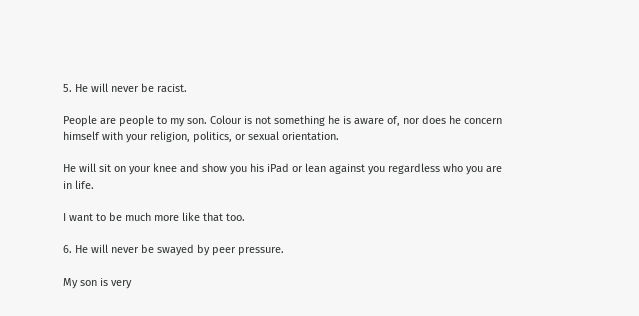5. He will never be racist.

People are people to my son. Colour is not something he is aware of, nor does he concern himself with your religion, politics, or sexual orientation.

He will sit on your knee and show you his iPad or lean against you regardless who you are in life.

I want to be much more like that too.

6. He will never be swayed by peer pressure.

My son is very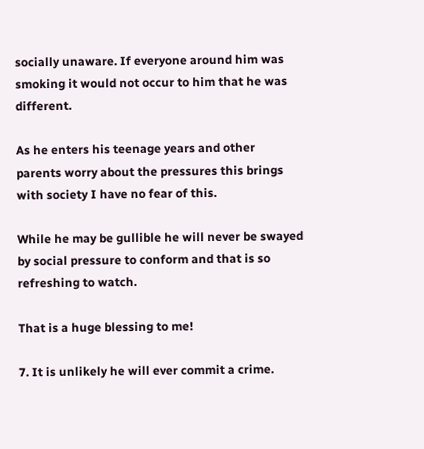socially unaware. If everyone around him was smoking it would not occur to him that he was different.

As he enters his teenage years and other parents worry about the pressures this brings with society I have no fear of this.

While he may be gullible he will never be swayed by social pressure to conform and that is so refreshing to watch.

That is a huge blessing to me!

7. It is unlikely he will ever commit a crime.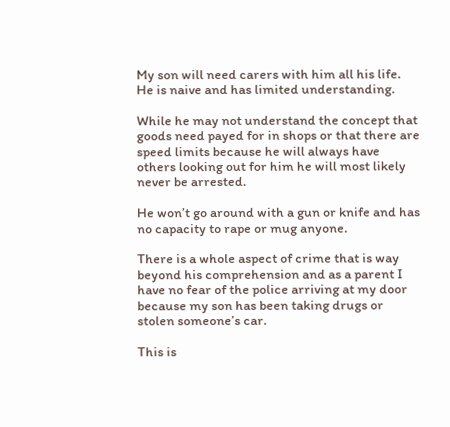My son will need carers with him all his life. He is naive and has limited understanding.

While he may not understand the concept that goods need payed for in shops or that there are speed limits because he will always have others looking out for him he will most likely never be arrested.

He won’t go around with a gun or knife and has no capacity to rape or mug anyone.

There is a whole aspect of crime that is way beyond his comprehension and as a parent I have no fear of the police arriving at my door because my son has been taking drugs or stolen someone’s car.

This is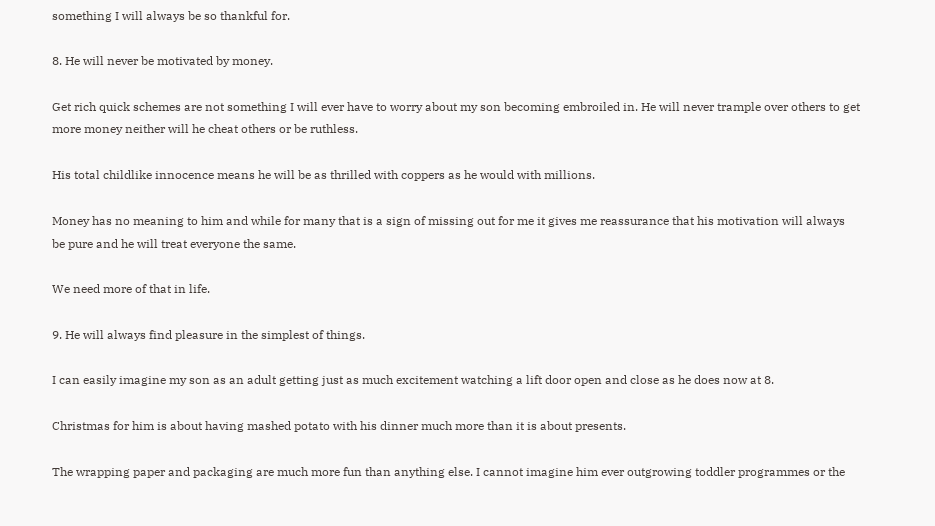something I will always be so thankful for.

8. He will never be motivated by money.

Get rich quick schemes are not something I will ever have to worry about my son becoming embroiled in. He will never trample over others to get more money neither will he cheat others or be ruthless.

His total childlike innocence means he will be as thrilled with coppers as he would with millions.

Money has no meaning to him and while for many that is a sign of missing out for me it gives me reassurance that his motivation will always be pure and he will treat everyone the same.

We need more of that in life.

9. He will always find pleasure in the simplest of things.

I can easily imagine my son as an adult getting just as much excitement watching a lift door open and close as he does now at 8.

Christmas for him is about having mashed potato with his dinner much more than it is about presents.

The wrapping paper and packaging are much more fun than anything else. I cannot imagine him ever outgrowing toddler programmes or the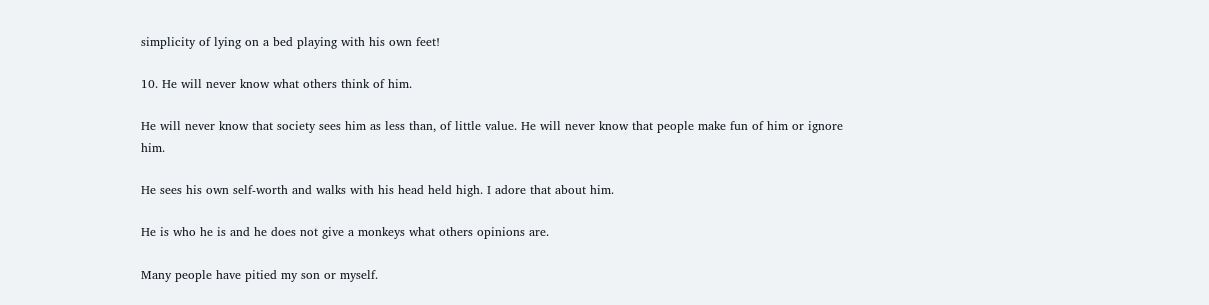simplicity of lying on a bed playing with his own feet!

10. He will never know what others think of him.

He will never know that society sees him as less than, of little value. He will never know that people make fun of him or ignore him.

He sees his own self-worth and walks with his head held high. I adore that about him.

He is who he is and he does not give a monkeys what others opinions are.

Many people have pitied my son or myself.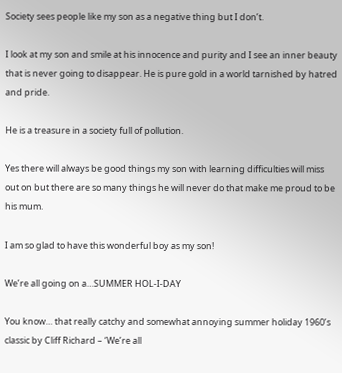Society sees people like my son as a negative thing but I don’t.

I look at my son and smile at his innocence and purity and I see an inner beauty that is never going to disappear. He is pure gold in a world tarnished by hatred and pride.

He is a treasure in a society full of pollution.

Yes there will always be good things my son with learning difficulties will miss out on but there are so many things he will never do that make me proud to be his mum.

I am so glad to have this wonderful boy as my son!

We’re all going on a…SUMMER HOL-I-DAY

You know… that really catchy and somewhat annoying summer holiday 1960’s classic by Cliff Richard – ‘We’re all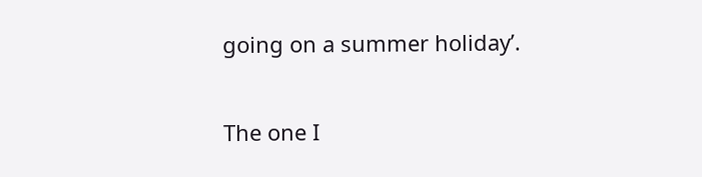going on a summer holiday’.

The one I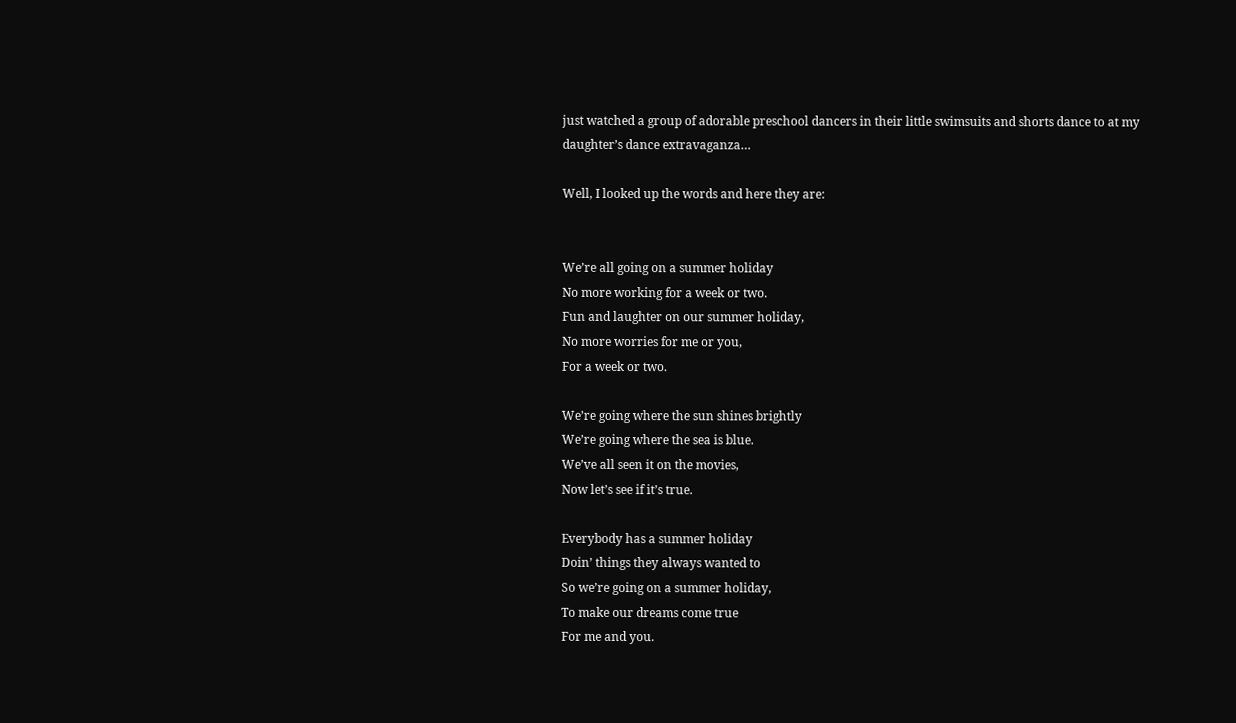just watched a group of adorable preschool dancers in their little swimsuits and shorts dance to at my daughter’s dance extravaganza…

Well, I looked up the words and here they are:


We’re all going on a summer holiday
No more working for a week or two.
Fun and laughter on our summer holiday,
No more worries for me or you,
For a week or two.

We’re going where the sun shines brightly
We’re going where the sea is blue.
We’ve all seen it on the movies,
Now let’s see if it’s true.

Everybody has a summer holiday
Doin’ things they always wanted to
So we’re going on a summer holiday,
To make our dreams come true
For me and you.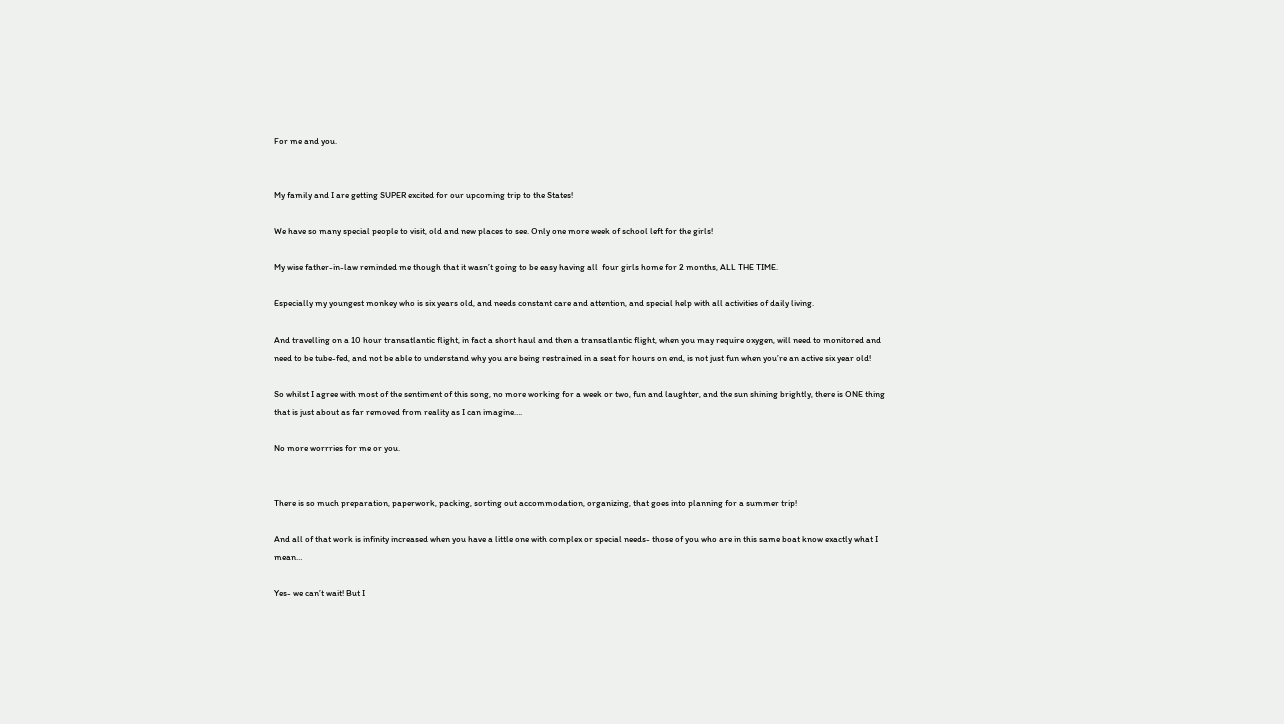For me and you.


My family and I are getting SUPER excited for our upcoming trip to the States!

We have so many special people to visit, old and new places to see. Only one more week of school left for the girls!

My wise father-in-law reminded me though that it wasn’t going to be easy having all  four girls home for 2 months, ALL THE TIME.

Especially my youngest monkey who is six years old, and needs constant care and attention, and special help with all activities of daily living.

And travelling on a 10 hour transatlantic flight, in fact a short haul and then a transatlantic flight, when you may require oxygen, will need to monitored and need to be tube-fed, and not be able to understand why you are being restrained in a seat for hours on end, is not just fun when you’re an active six year old!

So whilst I agree with most of the sentiment of this song, no more working for a week or two, fun and laughter, and the sun shining brightly, there is ONE thing that is just about as far removed from reality as I can imagine….

No more worrries for me or you.


There is so much preparation, paperwork, packing, sorting out accommodation, organizing, that goes into planning for a summer trip!

And all of that work is infinity increased when you have a little one with complex or special needs- those of you who are in this same boat know exactly what I mean…

Yes- we can’t wait! But I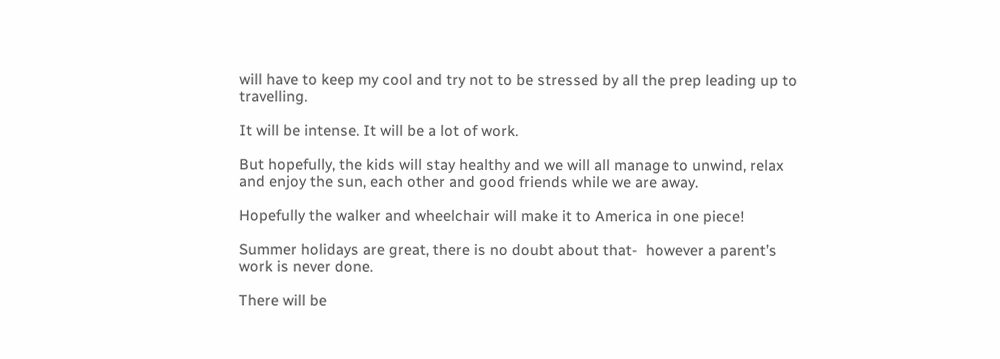will have to keep my cool and try not to be stressed by all the prep leading up to travelling.

It will be intense. It will be a lot of work.

But hopefully, the kids will stay healthy and we will all manage to unwind, relax and enjoy the sun, each other and good friends while we are away.

Hopefully the walker and wheelchair will make it to America in one piece!

Summer holidays are great, there is no doubt about that-  however a parent’s work is never done.

There will be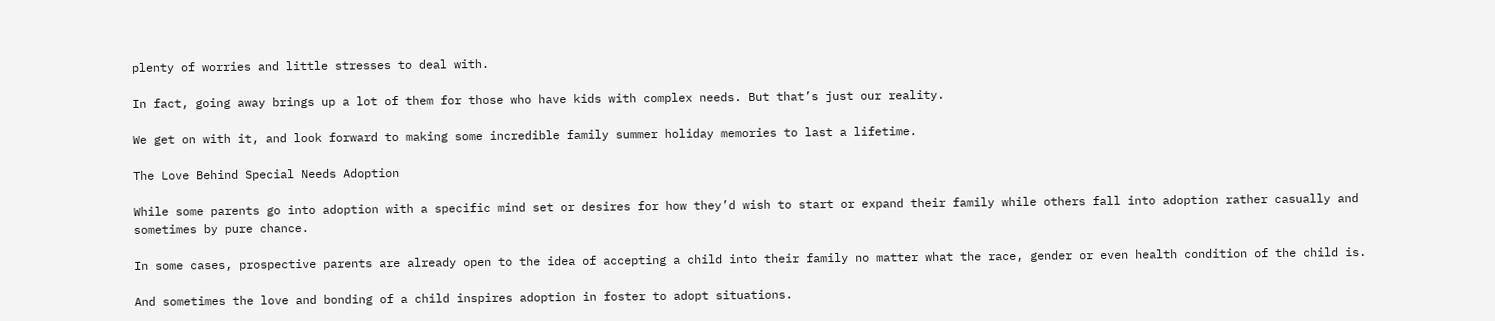plenty of worries and little stresses to deal with.

In fact, going away brings up a lot of them for those who have kids with complex needs. But that’s just our reality.

We get on with it, and look forward to making some incredible family summer holiday memories to last a lifetime.

The Love Behind Special Needs Adoption

While some parents go into adoption with a specific mind set or desires for how they’d wish to start or expand their family while others fall into adoption rather casually and sometimes by pure chance.

In some cases, prospective parents are already open to the idea of accepting a child into their family no matter what the race, gender or even health condition of the child is.

And sometimes the love and bonding of a child inspires adoption in foster to adopt situations.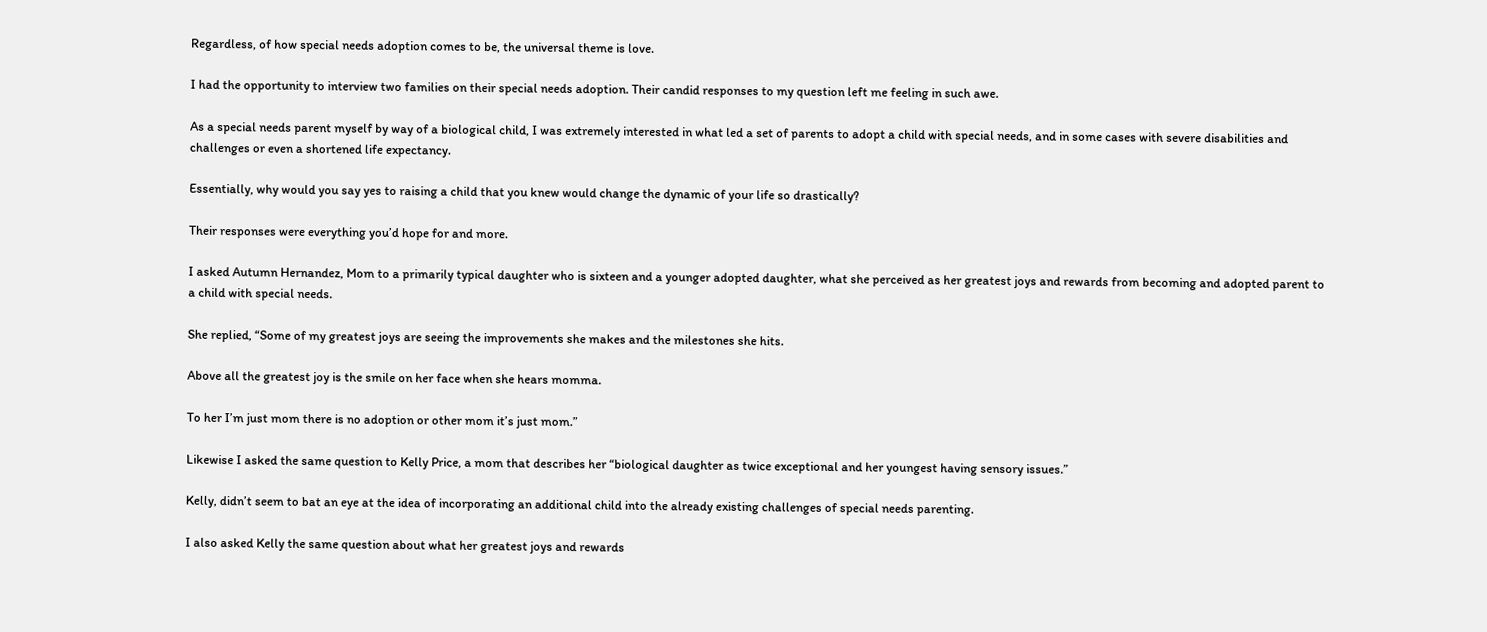Regardless, of how special needs adoption comes to be, the universal theme is love.

I had the opportunity to interview two families on their special needs adoption. Their candid responses to my question left me feeling in such awe.

As a special needs parent myself by way of a biological child, I was extremely interested in what led a set of parents to adopt a child with special needs, and in some cases with severe disabilities and challenges or even a shortened life expectancy.

Essentially, why would you say yes to raising a child that you knew would change the dynamic of your life so drastically?

Their responses were everything you’d hope for and more.

I asked Autumn Hernandez, Mom to a primarily typical daughter who is sixteen and a younger adopted daughter, what she perceived as her greatest joys and rewards from becoming and adopted parent to a child with special needs.

She replied, “Some of my greatest joys are seeing the improvements she makes and the milestones she hits.

Above all the greatest joy is the smile on her face when she hears momma.

To her I’m just mom there is no adoption or other mom it’s just mom.”

Likewise I asked the same question to Kelly Price, a mom that describes her “biological daughter as twice exceptional and her youngest having sensory issues.”

Kelly, didn’t seem to bat an eye at the idea of incorporating an additional child into the already existing challenges of special needs parenting.

I also asked Kelly the same question about what her greatest joys and rewards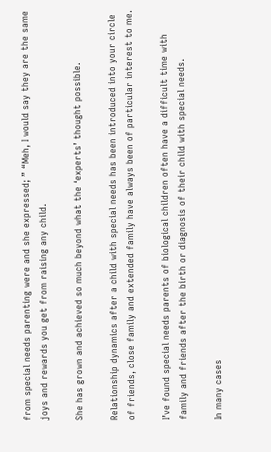from special needs parenting were and she expressed; ” “Meh, I would say they are the same joys and rewards you get from raising any child.

She has grown and achieved so much beyond what the ‘experts’ thought possible.

Relationship dynamics after a child with special needs has been introduced into your circle of friends, close family and extended family have always been of particular interest to me.

I’ve found special needs parents of biological children often have a difficult time with family and friends after the birth or diagnosis of their child with special needs.

In many cases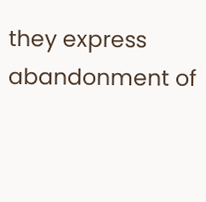they express abandonment of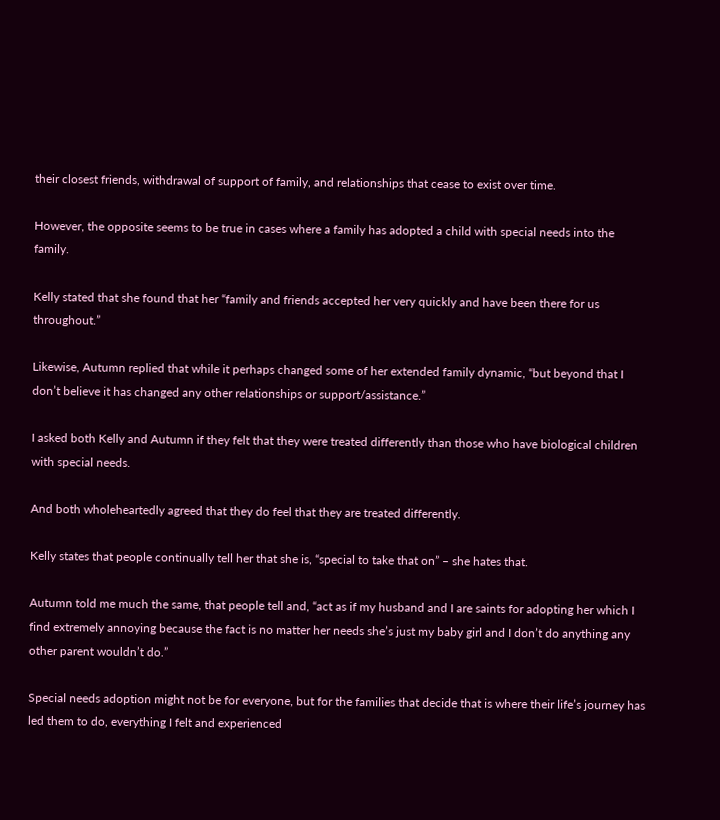their closest friends, withdrawal of support of family, and relationships that cease to exist over time.

However, the opposite seems to be true in cases where a family has adopted a child with special needs into the family.

Kelly stated that she found that her “family and friends accepted her very quickly and have been there for us throughout.”

Likewise, Autumn replied that while it perhaps changed some of her extended family dynamic, “but beyond that I don’t believe it has changed any other relationships or support/assistance.”

I asked both Kelly and Autumn if they felt that they were treated differently than those who have biological children with special needs.

And both wholeheartedly agreed that they do feel that they are treated differently.

Kelly states that people continually tell her that she is, “special to take that on” – she hates that.

Autumn told me much the same, that people tell and, “act as if my husband and I are saints for adopting her which I find extremely annoying because the fact is no matter her needs she’s just my baby girl and I don’t do anything any other parent wouldn’t do.”

Special needs adoption might not be for everyone, but for the families that decide that is where their life’s journey has led them to do, everything I felt and experienced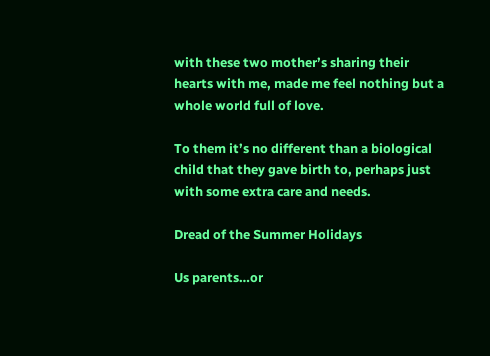with these two mother’s sharing their hearts with me, made me feel nothing but a whole world full of love.

To them it’s no different than a biological child that they gave birth to, perhaps just with some extra care and needs.

Dread of the Summer Holidays

Us parents…or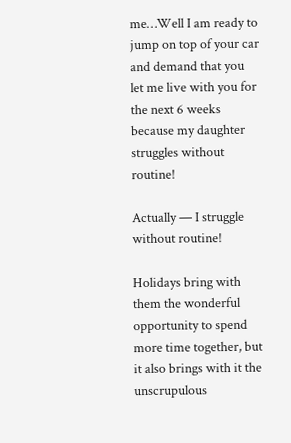me…Well I am ready to jump on top of your car and demand that you let me live with you for the next 6 weeks because my daughter struggles without routine!

Actually — I struggle without routine!

Holidays bring with them the wonderful opportunity to spend more time together, but it also brings with it the unscrupulous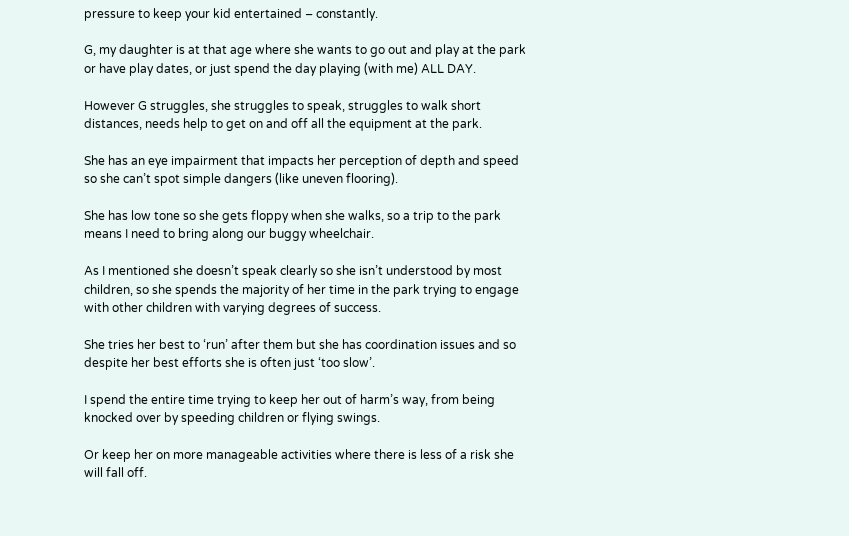pressure to keep your kid entertained – constantly.

G, my daughter is at that age where she wants to go out and play at the park or have play dates, or just spend the day playing (with me) ALL DAY.

However G struggles, she struggles to speak, struggles to walk short distances, needs help to get on and off all the equipment at the park.

She has an eye impairment that impacts her perception of depth and speed so she can’t spot simple dangers (like uneven flooring).

She has low tone so she gets floppy when she walks, so a trip to the park means I need to bring along our buggy wheelchair.

As I mentioned she doesn’t speak clearly so she isn’t understood by most children, so she spends the majority of her time in the park trying to engage with other children with varying degrees of success.

She tries her best to ‘run’ after them but she has coordination issues and so despite her best efforts she is often just ‘too slow’.

I spend the entire time trying to keep her out of harm’s way, from being knocked over by speeding children or flying swings.

Or keep her on more manageable activities where there is less of a risk she will fall off.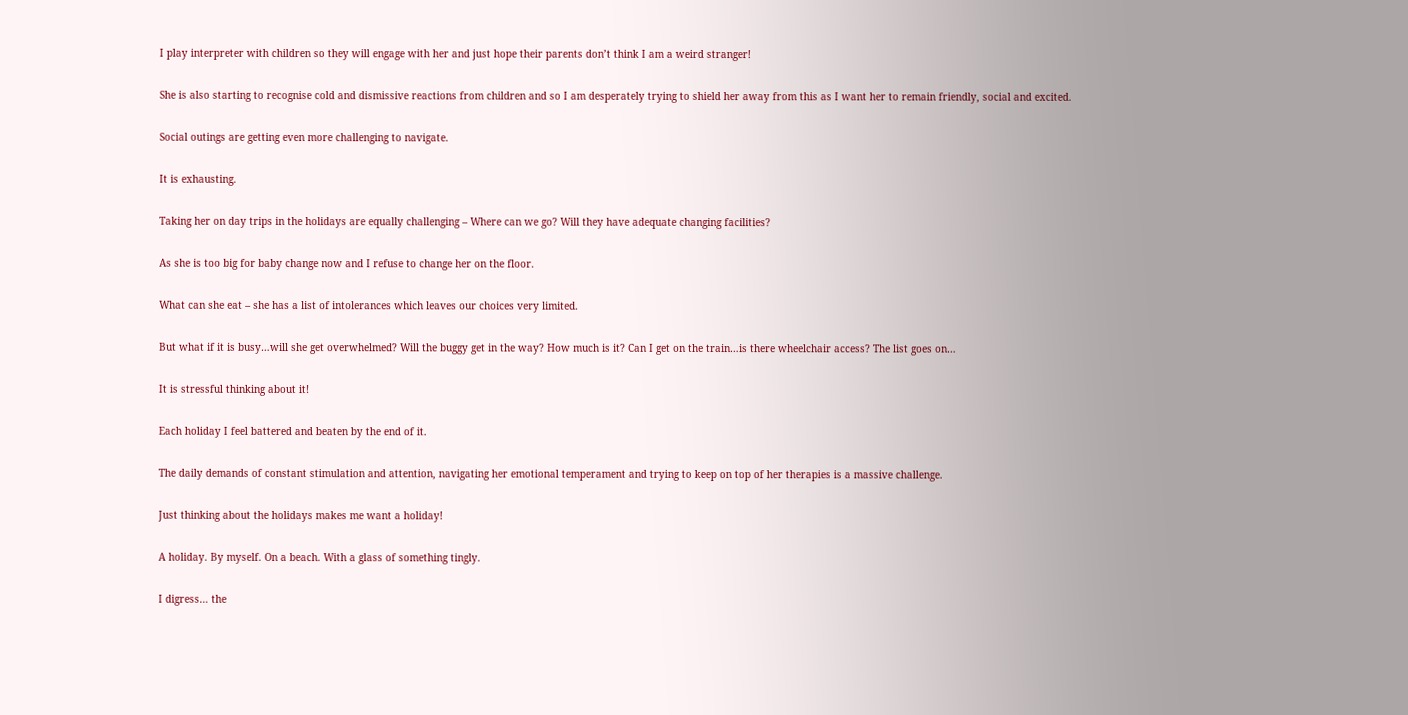I play interpreter with children so they will engage with her and just hope their parents don’t think I am a weird stranger!

She is also starting to recognise cold and dismissive reactions from children and so I am desperately trying to shield her away from this as I want her to remain friendly, social and excited.

Social outings are getting even more challenging to navigate.

It is exhausting.

Taking her on day trips in the holidays are equally challenging – Where can we go? Will they have adequate changing facilities?

As she is too big for baby change now and I refuse to change her on the floor.

What can she eat – she has a list of intolerances which leaves our choices very limited.

But what if it is busy…will she get overwhelmed? Will the buggy get in the way? How much is it? Can I get on the train…is there wheelchair access? The list goes on…

It is stressful thinking about it!

Each holiday I feel battered and beaten by the end of it.

The daily demands of constant stimulation and attention, navigating her emotional temperament and trying to keep on top of her therapies is a massive challenge.

Just thinking about the holidays makes me want a holiday!

A holiday. By myself. On a beach. With a glass of something tingly.

I digress… the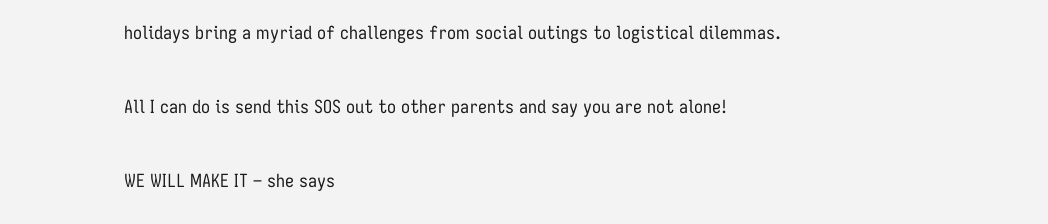holidays bring a myriad of challenges from social outings to logistical dilemmas.

All I can do is send this SOS out to other parents and say you are not alone!

WE WILL MAKE IT – she says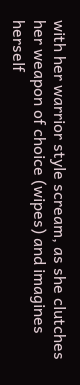with her warrior style scream, as she clutches her weapon of choice (wipes) and imagines herself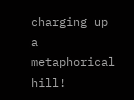charging up a metaphorical hill!